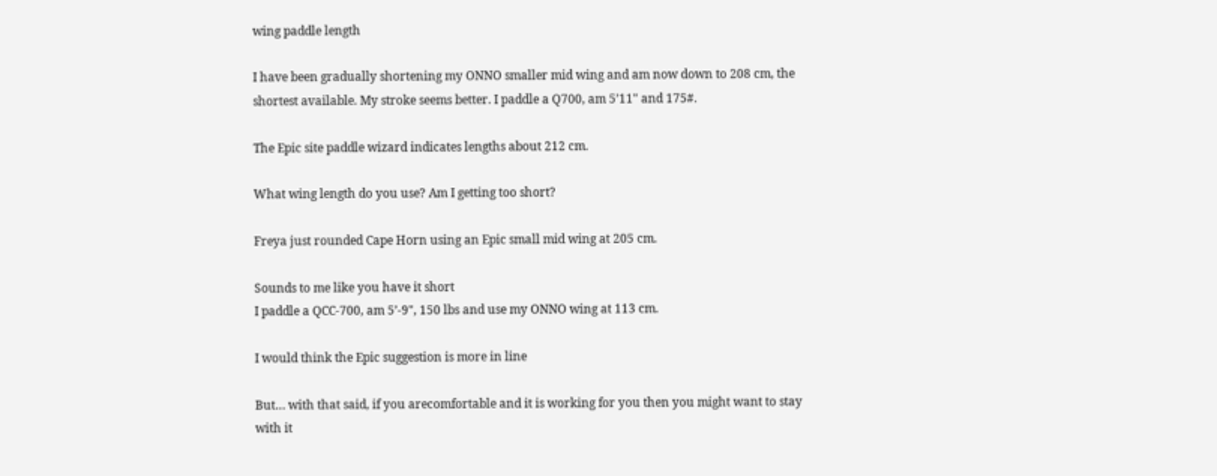wing paddle length

I have been gradually shortening my ONNO smaller mid wing and am now down to 208 cm, the shortest available. My stroke seems better. I paddle a Q700, am 5’11" and 175#.

The Epic site paddle wizard indicates lengths about 212 cm.

What wing length do you use? Am I getting too short?

Freya just rounded Cape Horn using an Epic small mid wing at 205 cm.

Sounds to me like you have it short
I paddle a QCC-700, am 5’-9", 150 lbs and use my ONNO wing at 113 cm.

I would think the Epic suggestion is more in line

But… with that said, if you arecomfortable and it is working for you then you might want to stay with it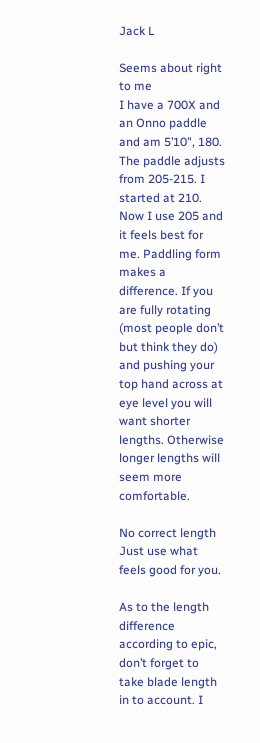Jack L

Seems about right to me
I have a 700X and an Onno paddle and am 5’10", 180. The paddle adjusts from 205-215. I started at 210. Now I use 205 and it feels best for me. Paddling form makes a difference. If you are fully rotating (most people don’t but think they do) and pushing your top hand across at eye level you will want shorter lengths. Otherwise longer lengths will seem more comfortable.

No correct length
Just use what feels good for you.

As to the length difference according to epic, don’t forget to take blade length in to account. I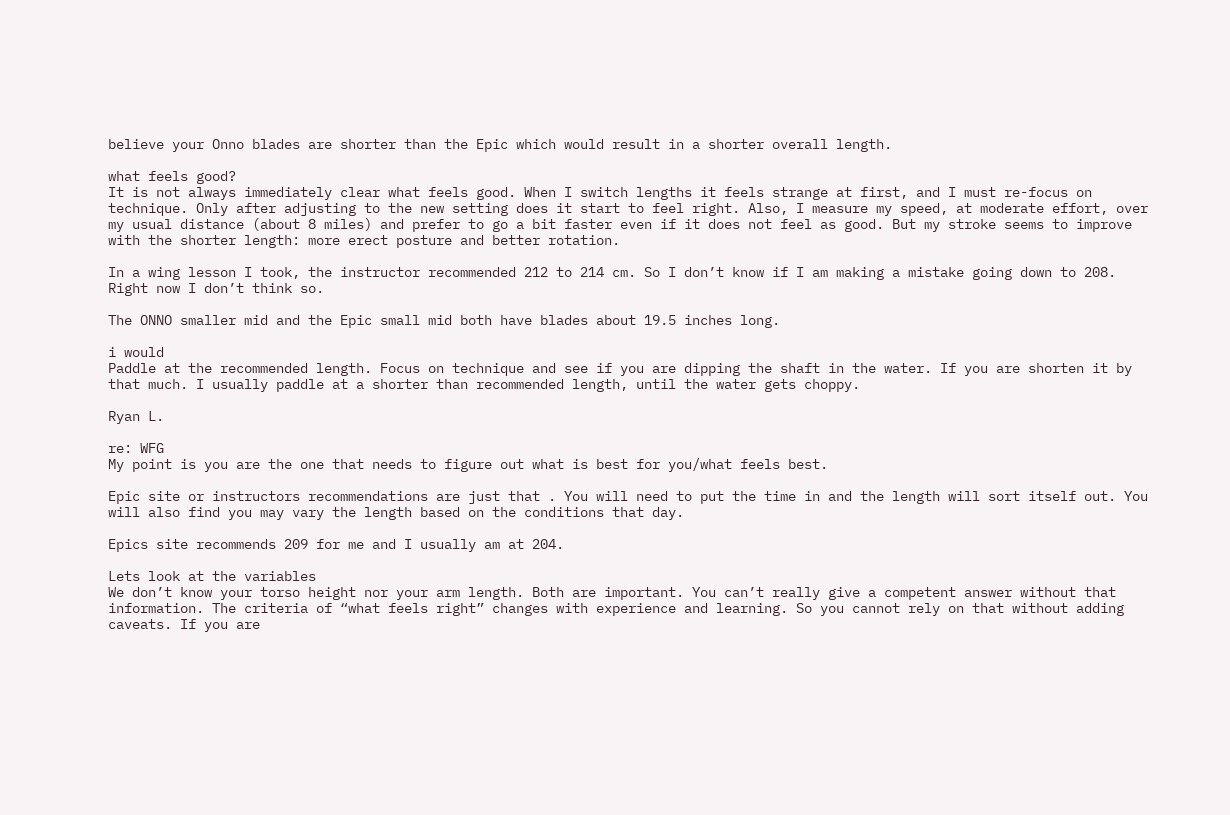believe your Onno blades are shorter than the Epic which would result in a shorter overall length.

what feels good?
It is not always immediately clear what feels good. When I switch lengths it feels strange at first, and I must re-focus on technique. Only after adjusting to the new setting does it start to feel right. Also, I measure my speed, at moderate effort, over my usual distance (about 8 miles) and prefer to go a bit faster even if it does not feel as good. But my stroke seems to improve with the shorter length: more erect posture and better rotation.

In a wing lesson I took, the instructor recommended 212 to 214 cm. So I don’t know if I am making a mistake going down to 208. Right now I don’t think so.

The ONNO smaller mid and the Epic small mid both have blades about 19.5 inches long.

i would
Paddle at the recommended length. Focus on technique and see if you are dipping the shaft in the water. If you are shorten it by that much. I usually paddle at a shorter than recommended length, until the water gets choppy.

Ryan L.

re: WFG
My point is you are the one that needs to figure out what is best for you/what feels best.

Epic site or instructors recommendations are just that . You will need to put the time in and the length will sort itself out. You will also find you may vary the length based on the conditions that day.

Epics site recommends 209 for me and I usually am at 204.

Lets look at the variables
We don’t know your torso height nor your arm length. Both are important. You can’t really give a competent answer without that information. The criteria of “what feels right” changes with experience and learning. So you cannot rely on that without adding caveats. If you are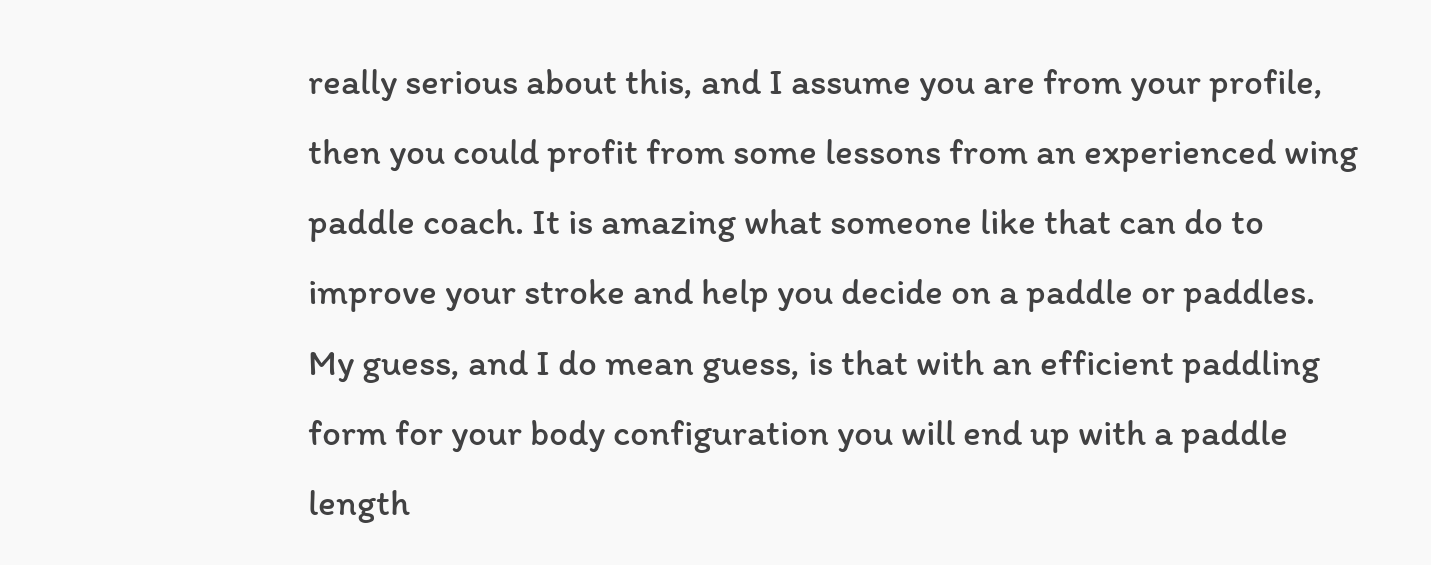really serious about this, and I assume you are from your profile, then you could profit from some lessons from an experienced wing paddle coach. It is amazing what someone like that can do to improve your stroke and help you decide on a paddle or paddles. My guess, and I do mean guess, is that with an efficient paddling form for your body configuration you will end up with a paddle length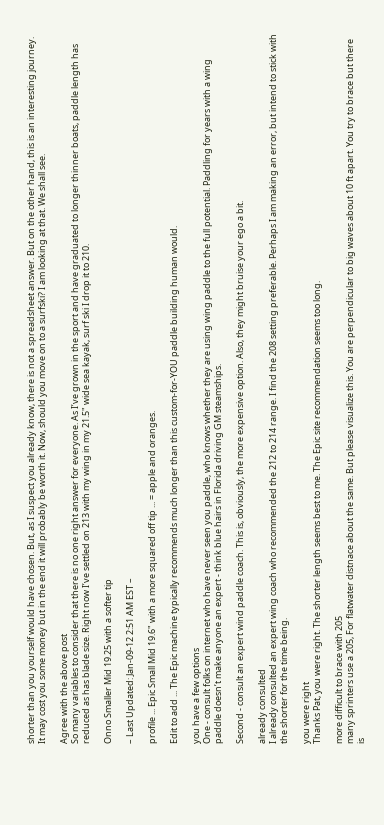shorter than you yourself would have chosen. But, as I suspect you already know, there is not a spreadsheet answer. But on the other hand, this is an interesting journey. It may cost you some money but in the end it will probably be worth it. Now, should you move on to a surfski? I am looking at that. We shall see.

Agree with the above post
So many variables to consider that there is no one right answer for everyone. As I’ve grown in the sport and have graduated to longer thinner boats, paddle length has reduced as has blade size. Right now I’ve settled on 213 with my wing in my 21.5" wide sea kayak, surf ski I drop it to 210.

Onno Smaller Mid 19.25 with a softer tip

– Last Updated: Jan-09-12 2:51 AM EST –

profile ... Epic Small Mid 19.6" with a more squared off tip ... = apple and oranges.

Edit to add ... The Epic machine typically recommends much longer than this custom-for-YOU paddle building human would.

you have a few options
One - consult folks on internet who have never seen you paddle, who knows whether they are using wing paddle to the full potential. Paddling for years with a wing paddle doesn’t make anyone an expert - think blue hairs in Florida driving GM steamships.

Second - consult an expert wind paddle coach. This is, obviously, the more expensive option. Also, they might bruise your ego a bit.

already consulted
I already consulted an expert wing coach who recommended the 212 to 214 range. I find the 208 setting preferable. Perhaps I am making an error, but intend to stick with the shorter for the time being.

you were right
Thanks Pat, you were right. The shorter length seems best to me. The Epic site recommendation seems too long.

more difficult to brace with 205
many sprinters use a 205, For flatwater distnace about the same. But please visualize this. You are perpendicular to big waves about 10 ft apart. You try to brace but there is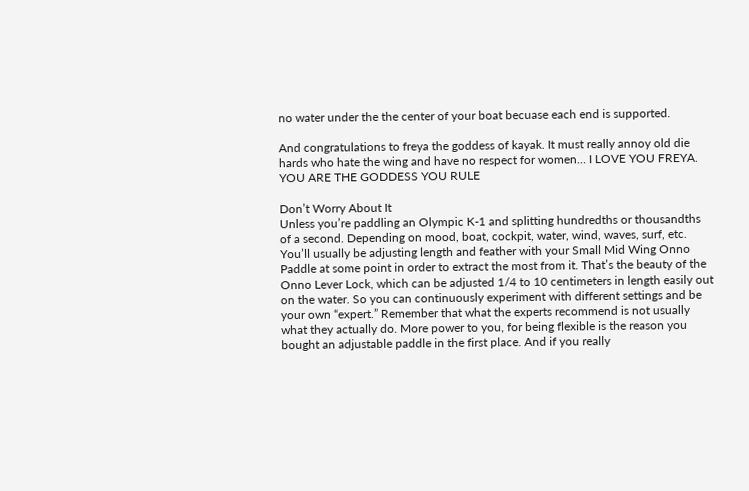no water under the the center of your boat becuase each end is supported.

And congratulations to freya the goddess of kayak. It must really annoy old die hards who hate the wing and have no respect for women… I LOVE YOU FREYA. YOU ARE THE GODDESS YOU RULE

Don’t Worry About It
Unless you’re paddling an Olympic K-1 and splitting hundredths or thousandths of a second. Depending on mood, boat, cockpit, water, wind, waves, surf, etc. You’ll usually be adjusting length and feather with your Small Mid Wing Onno Paddle at some point in order to extract the most from it. That’s the beauty of the Onno Lever Lock, which can be adjusted 1/4 to 10 centimeters in length easily out on the water. So you can continuously experiment with different settings and be your own “expert.” Remember that what the experts recommend is not usually what they actually do. More power to you, for being flexible is the reason you bought an adjustable paddle in the first place. And if you really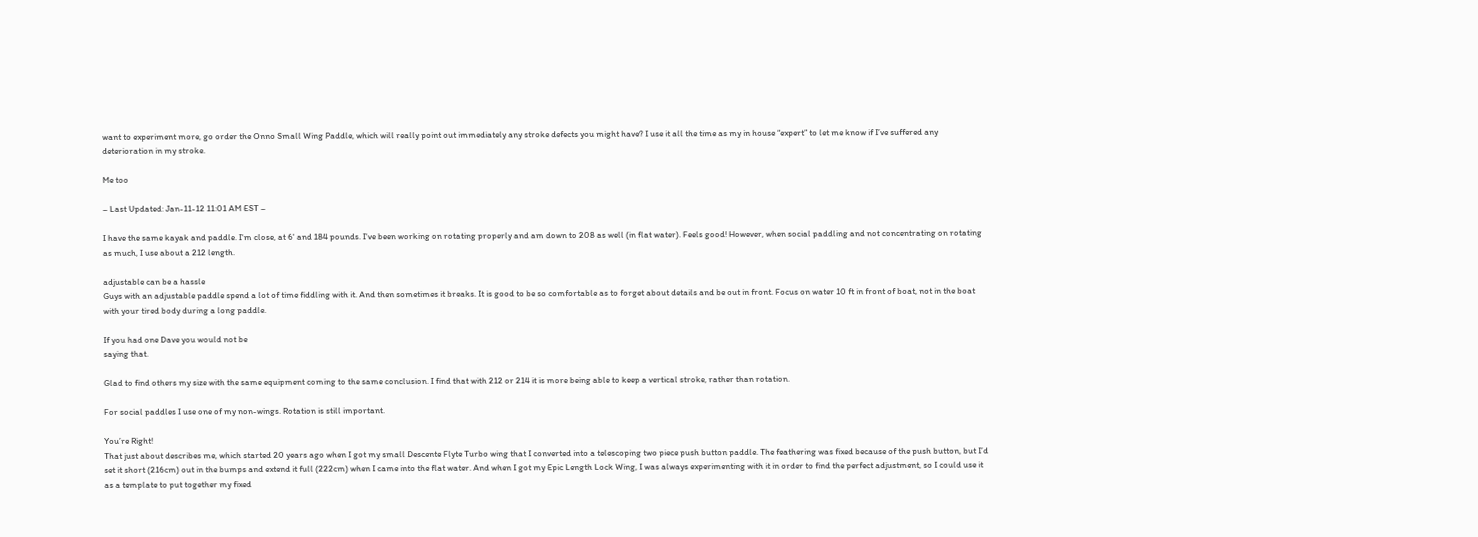want to experiment more, go order the Onno Small Wing Paddle, which will really point out immediately any stroke defects you might have? I use it all the time as my in house “expert” to let me know if I’ve suffered any deterioration in my stroke.

Me too

– Last Updated: Jan-11-12 11:01 AM EST –

I have the same kayak and paddle. I'm close, at 6' and 184 pounds. I've been working on rotating properly and am down to 208 as well (in flat water). Feels good! However, when social paddling and not concentrating on rotating as much, I use about a 212 length.

adjustable can be a hassle
Guys with an adjustable paddle spend a lot of time fiddling with it. And then sometimes it breaks. It is good to be so comfortable as to forget about details and be out in front. Focus on water 10 ft in front of boat, not in the boat with your tired body during a long paddle.

If you had one Dave you would not be
saying that.

Glad to find others my size with the same equipment coming to the same conclusion. I find that with 212 or 214 it is more being able to keep a vertical stroke, rather than rotation.

For social paddles I use one of my non-wings. Rotation is still important.

You’re Right!
That just about describes me, which started 20 years ago when I got my small Descente Flyte Turbo wing that I converted into a telescoping two piece push button paddle. The feathering was fixed because of the push button, but I’d set it short (216cm) out in the bumps and extend it full (222cm) when I came into the flat water. And when I got my Epic Length Lock Wing, I was always experimenting with it in order to find the perfect adjustment, so I could use it as a template to put together my fixed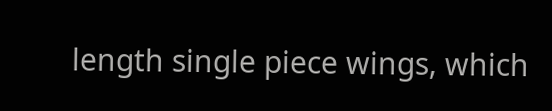length single piece wings, which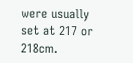were usually set at 217 or 218cm.